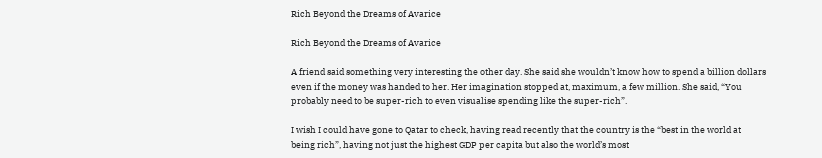Rich Beyond the Dreams of Avarice

Rich Beyond the Dreams of Avarice

A friend said something very interesting the other day. She said she wouldn’t know how to spend a billion dollars even if the money was handed to her. Her imagination stopped at, maximum, a few million. She said, “You probably need to be super-rich to even visualise spending like the super-rich”.

I wish I could have gone to Qatar to check, having read recently that the country is the “best in the world at being rich”, having not just the highest GDP per capita but also the world’s most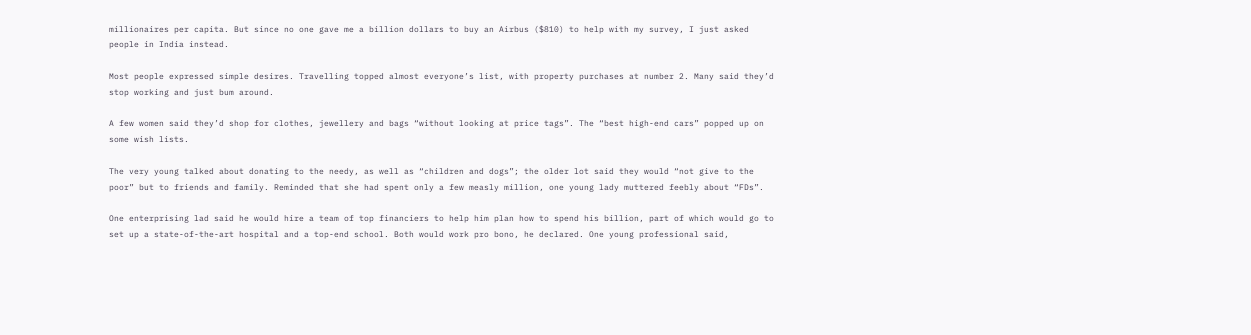millionaires per capita. But since no one gave me a billion dollars to buy an Airbus ($810) to help with my survey, I just asked people in India instead.

Most people expressed simple desires. Travelling topped almost everyone’s list, with property purchases at number 2. Many said they’d stop working and just bum around.

A few women said they’d shop for clothes, jewellery and bags “without looking at price tags”. The “best high-end cars” popped up on some wish lists.

The very young talked about donating to the needy, as well as “children and dogs”; the older lot said they would “not give to the poor” but to friends and family. Reminded that she had spent only a few measly million, one young lady muttered feebly about “FDs”.

One enterprising lad said he would hire a team of top financiers to help him plan how to spend his billion, part of which would go to set up a state-of-the-art hospital and a top-end school. Both would work pro bono, he declared. One young professional said,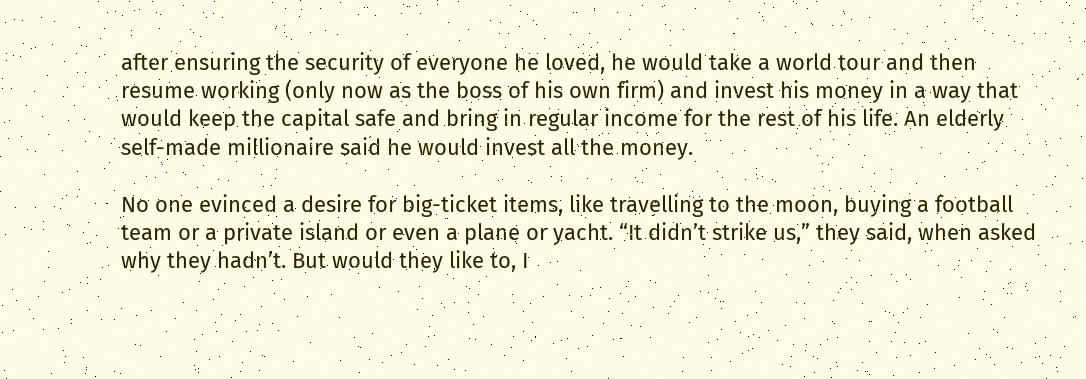after ensuring the security of everyone he loved, he would take a world tour and then resume working (only now as the boss of his own firm) and invest his money in a way that would keep the capital safe and bring in regular income for the rest of his life. An elderly self-made millionaire said he would invest all the money.

No one evinced a desire for big-ticket items, like travelling to the moon, buying a football team or a private island or even a plane or yacht. “It didn’t strike us,” they said, when asked why they hadn’t. But would they like to, I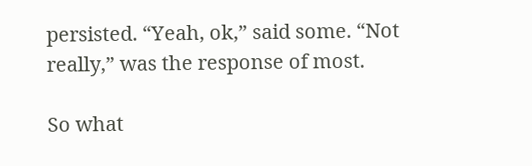persisted. “Yeah, ok,” said some. “Not really,” was the response of most.

So what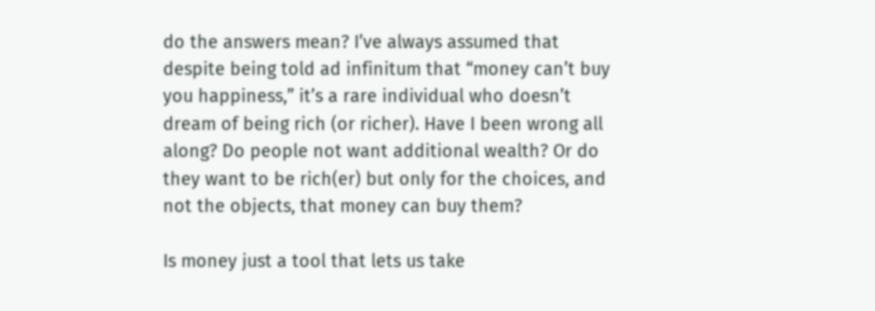do the answers mean? I’ve always assumed that despite being told ad infinitum that “money can’t buy you happiness,” it’s a rare individual who doesn’t dream of being rich (or richer). Have I been wrong all along? Do people not want additional wealth? Or do they want to be rich(er) but only for the choices, and not the objects, that money can buy them?

Is money just a tool that lets us take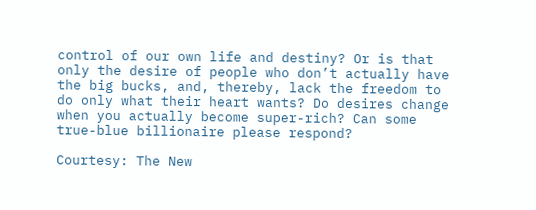control of our own life and destiny? Or is that only the desire of people who don’t actually have the big bucks, and, thereby, lack the freedom to do only what their heart wants? Do desires change when you actually become super-rich? Can some true-blue billionaire please respond?

Courtesy: The New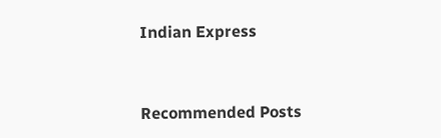Indian Express


Recommended Posts